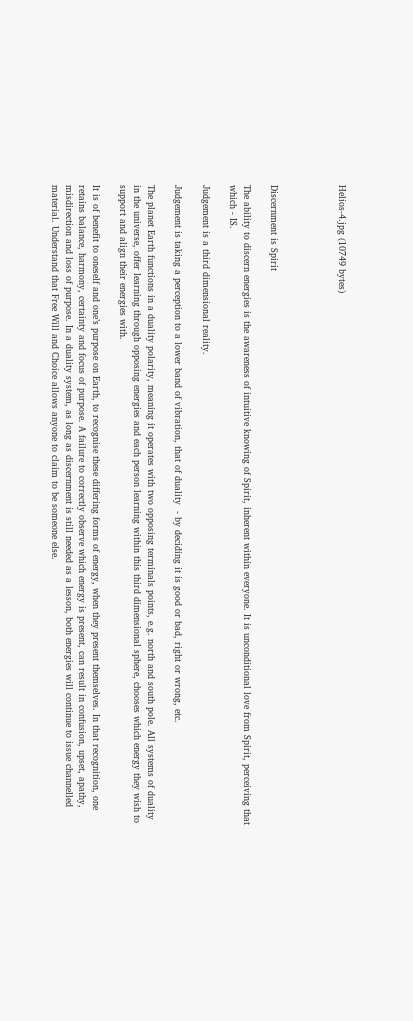Helios-4.jpg (10749 bytes)




Discernment is Spirit

The ability to discern energies is the awareness of intuitive knowing of Spirit, inherent within everyone. It is unconditional love from Spirit, perceiving that which - IS.

Judgement is a third dimensional reality.

Judgement is taking a perception to a lower band of vibration, that of duality  - by deciding it is good or bad, right or wrong, etc.

The planet Earth functions in a duality polarity, meaning it operates with two opposing terminals points, e.g. north and south pole. All systems of duality in the universe, offer learning through opposing energies and each person learning within this third dimensional sphere, chooses which energy they wish to support and align their energies with.

It is of benefit to oneself and one’s purpose on Earth, to recognise these differing forms of energy, when they present themselves. In that recognition, one retains balance, harmony, certainty and focus of purpose. A failure to correctly observe which energy is present, can result in confusion, upset, apathy, misdirection and loss of purpose. In a duality system, as long as discernment is still needed as a lesson, both energies will continue to issue channelled material. Understand that Free Will and Choice allows anyone to claim to be someone else.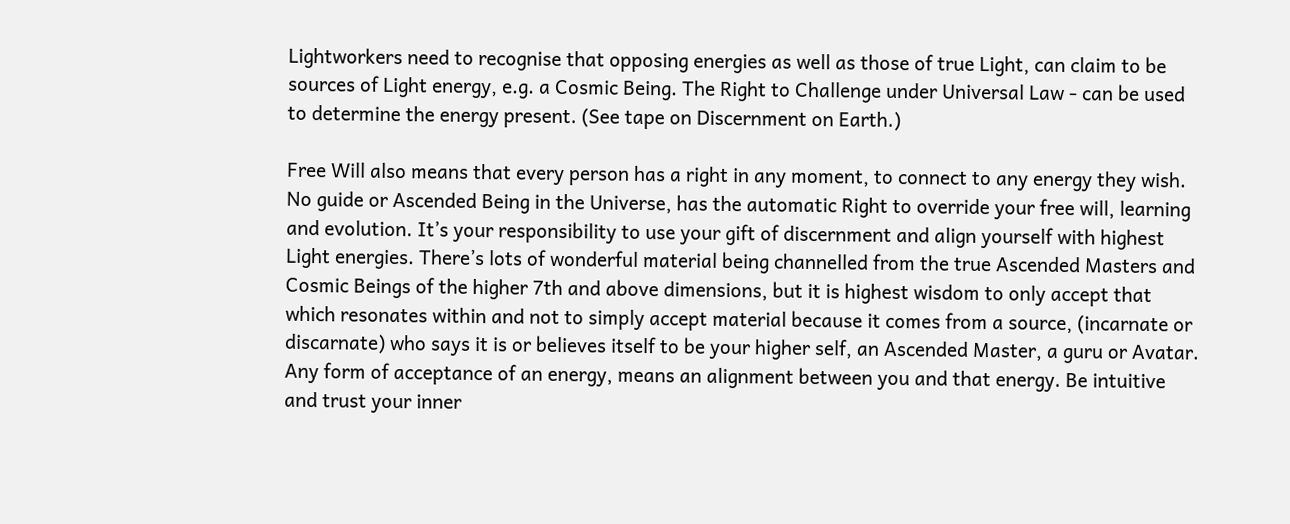Lightworkers need to recognise that opposing energies as well as those of true Light, can claim to be sources of Light energy, e.g. a Cosmic Being. The Right to Challenge under Universal Law - can be used to determine the energy present. (See tape on Discernment on Earth.)

Free Will also means that every person has a right in any moment, to connect to any energy they wish. No guide or Ascended Being in the Universe, has the automatic Right to override your free will, learning and evolution. It’s your responsibility to use your gift of discernment and align yourself with highest Light energies. There’s lots of wonderful material being channelled from the true Ascended Masters and Cosmic Beings of the higher 7th and above dimensions, but it is highest wisdom to only accept that which resonates within and not to simply accept material because it comes from a source, (incarnate or discarnate) who says it is or believes itself to be your higher self, an Ascended Master, a guru or Avatar. Any form of acceptance of an energy, means an alignment between you and that energy. Be intuitive and trust your inner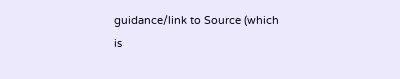guidance/link to Source (which is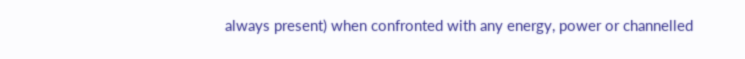always present) when confronted with any energy, power or channelled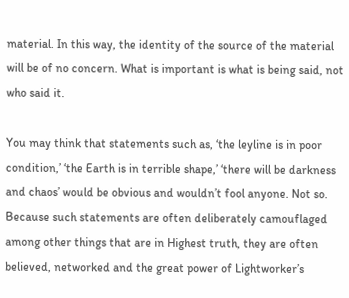material. In this way, the identity of the source of the material will be of no concern. What is important is what is being said, not who said it.

You may think that statements such as, ‘the leyline is in poor condition,’ ‘the Earth is in terrible shape,’ ‘there will be darkness and chaos’ would be obvious and wouldn’t fool anyone. Not so. Because such statements are often deliberately camouflaged among other things that are in Highest truth, they are often believed, networked and the great power of Lightworker’s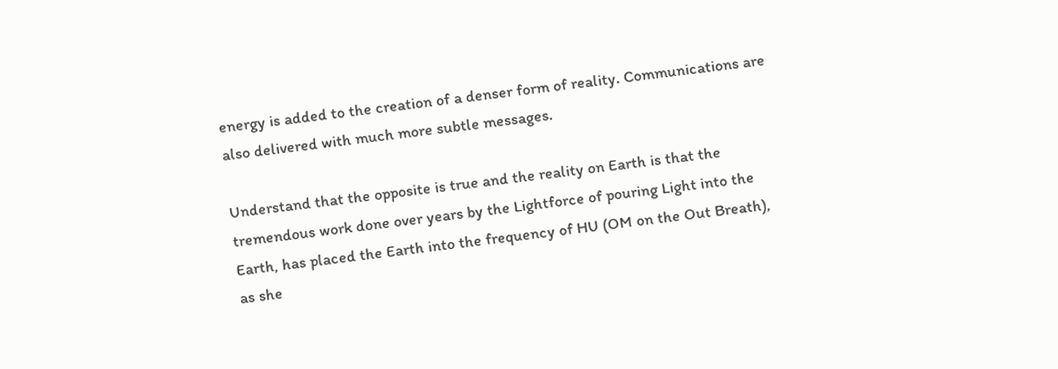energy is added to the creation of a denser form of reality. Communications are also delivered with much more subtle messages.

Understand that the opposite is true and the reality on Earth is that the tremendous work done over years by the Lightforce of pouring Light into the Earth, has placed the Earth into the frequency of HU (OM on the Out Breath), as she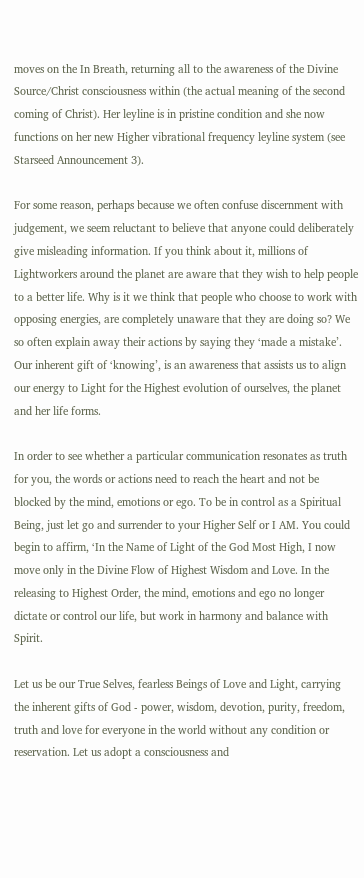moves on the In Breath, returning all to the awareness of the Divine Source/Christ consciousness within (the actual meaning of the second coming of Christ). Her leyline is in pristine condition and she now functions on her new Higher vibrational frequency leyline system (see Starseed Announcement 3).

For some reason, perhaps because we often confuse discernment with judgement, we seem reluctant to believe that anyone could deliberately give misleading information. If you think about it, millions of Lightworkers around the planet are aware that they wish to help people to a better life. Why is it we think that people who choose to work with opposing energies, are completely unaware that they are doing so? We so often explain away their actions by saying they ‘made a mistake’. Our inherent gift of ‘knowing’, is an awareness that assists us to align our energy to Light for the Highest evolution of ourselves, the planet and her life forms.

In order to see whether a particular communication resonates as truth for you, the words or actions need to reach the heart and not be blocked by the mind, emotions or ego. To be in control as a Spiritual Being, just let go and surrender to your Higher Self or I AM. You could begin to affirm, ‘In the Name of Light of the God Most High, I now move only in the Divine Flow of Highest Wisdom and Love. In the releasing to Highest Order, the mind, emotions and ego no longer dictate or control our life, but work in harmony and balance with Spirit.

Let us be our True Selves, fearless Beings of Love and Light, carrying the inherent gifts of God - power, wisdom, devotion, purity, freedom, truth and love for everyone in the world without any condition or reservation. Let us adopt a consciousness and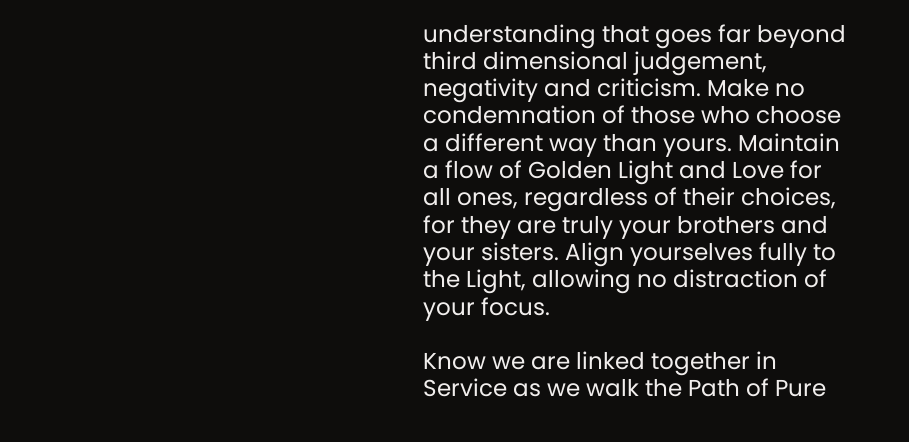understanding that goes far beyond third dimensional judgement, negativity and criticism. Make no condemnation of those who choose a different way than yours. Maintain a flow of Golden Light and Love for all ones, regardless of their choices, for they are truly your brothers and your sisters. Align yourselves fully to the Light, allowing no distraction of your focus.

Know we are linked together in Service as we walk the Path of Pure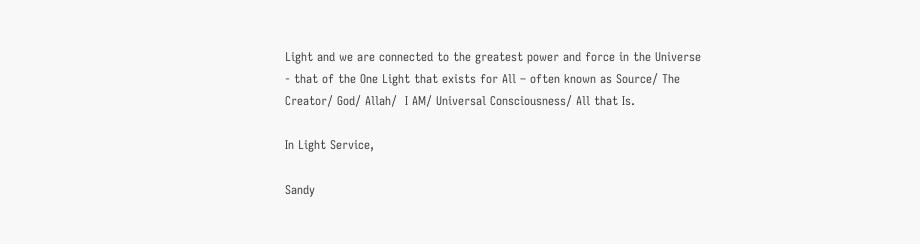Light and we are connected to the greatest power and force in the Universe - that of the One Light that exists for All – often known as Source/ The Creator/ God/ Allah/  I AM/ Universal Consciousness/ All that Is.

In Light Service,

Sandy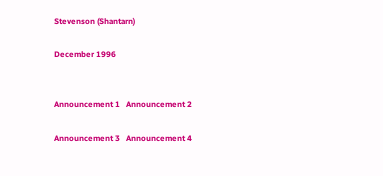Stevenson (Shantarn)

December 1996


Announcement 1   Announcement 2

Announcement 3   Announcement 4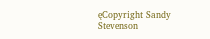ęCopyright Sandy Stevenson